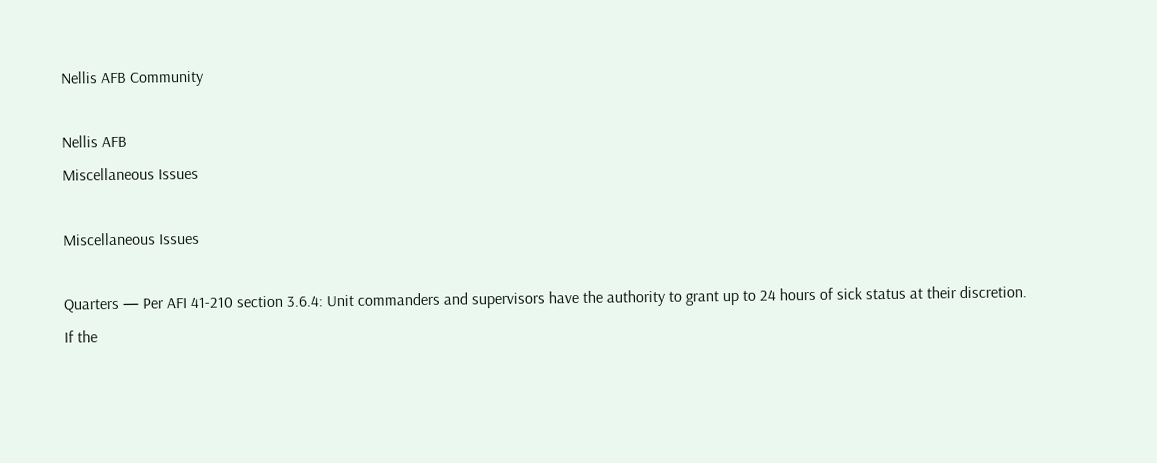Nellis AFB Community

Nellis AFB
Miscellaneous Issues

Miscellaneous Issues

Quarters — Per AFI 41-210 section 3.6.4: Unit commanders and supervisors have the authority to grant up to 24 hours of sick status at their discretion. If the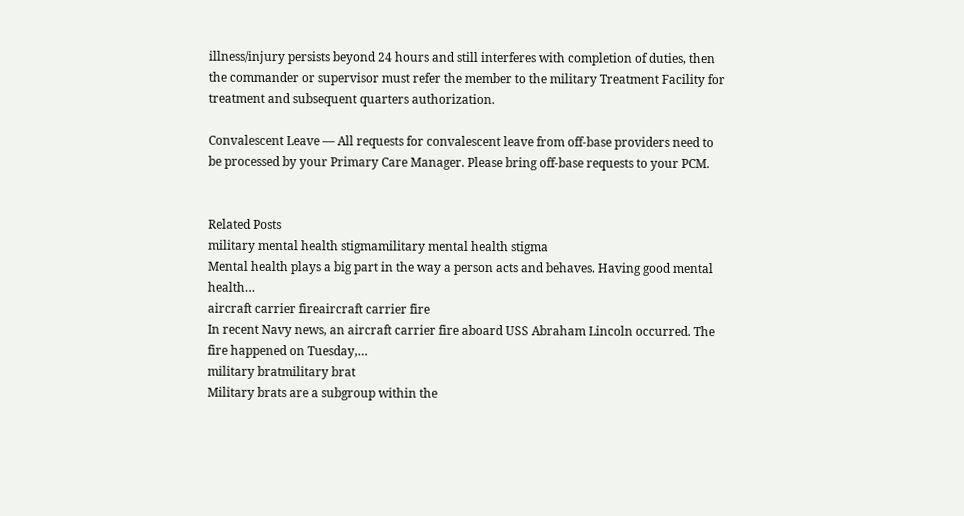illness/injury persists beyond 24 hours and still interferes with completion of duties, then the commander or supervisor must refer the member to the military Treatment Facility for treatment and subsequent quarters authorization.

Convalescent Leave — All requests for convalescent leave from off-base providers need to be processed by your Primary Care Manager. Please bring off-base requests to your PCM.


Related Posts
military mental health stigmamilitary mental health stigma
Mental health plays a big part in the way a person acts and behaves. Having good mental health…
aircraft carrier fireaircraft carrier fire
In recent Navy news, an aircraft carrier fire aboard USS Abraham Lincoln occurred. The fire happened on Tuesday,…
military bratmilitary brat
Military brats are a subgroup within the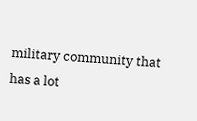military community that has a lot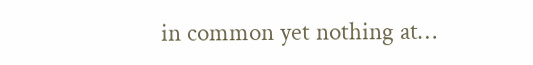in common yet nothing at…